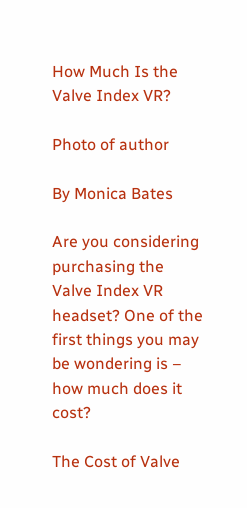How Much Is the Valve Index VR?

Photo of author

By Monica Bates

Are you considering purchasing the Valve Index VR headset? One of the first things you may be wondering is – how much does it cost?

The Cost of Valve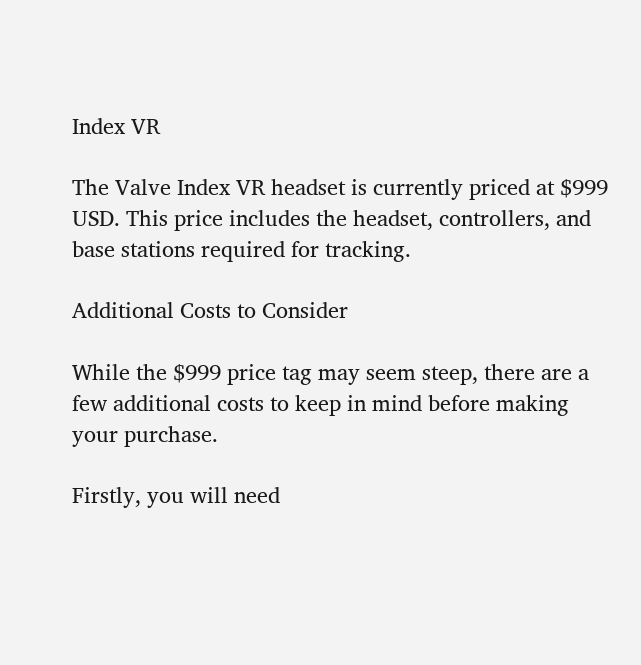Index VR

The Valve Index VR headset is currently priced at $999 USD. This price includes the headset, controllers, and base stations required for tracking.

Additional Costs to Consider

While the $999 price tag may seem steep, there are a few additional costs to keep in mind before making your purchase.

Firstly, you will need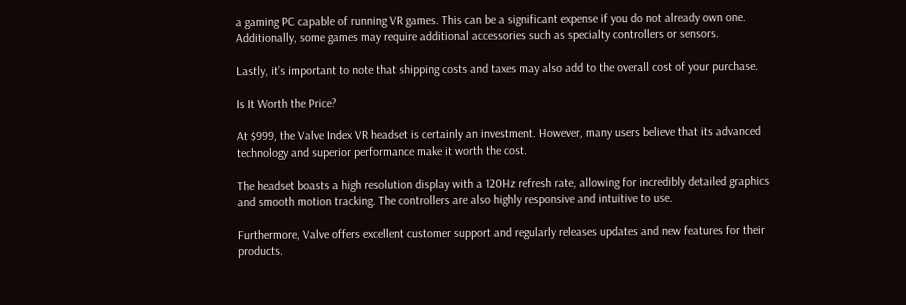a gaming PC capable of running VR games. This can be a significant expense if you do not already own one. Additionally, some games may require additional accessories such as specialty controllers or sensors.

Lastly, it’s important to note that shipping costs and taxes may also add to the overall cost of your purchase.

Is It Worth the Price?

At $999, the Valve Index VR headset is certainly an investment. However, many users believe that its advanced technology and superior performance make it worth the cost.

The headset boasts a high resolution display with a 120Hz refresh rate, allowing for incredibly detailed graphics and smooth motion tracking. The controllers are also highly responsive and intuitive to use.

Furthermore, Valve offers excellent customer support and regularly releases updates and new features for their products.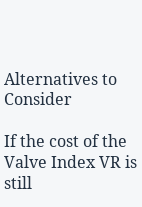Alternatives to Consider

If the cost of the Valve Index VR is still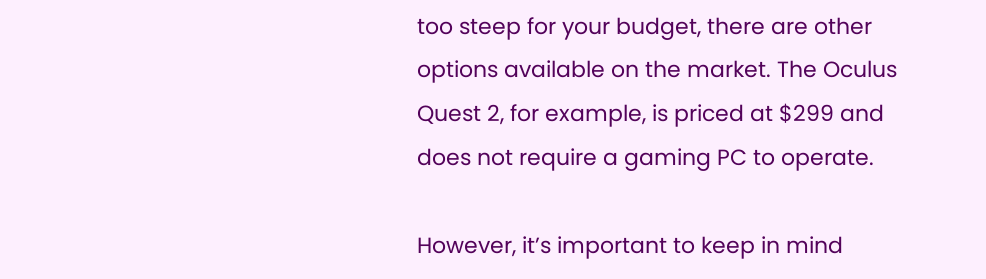too steep for your budget, there are other options available on the market. The Oculus Quest 2, for example, is priced at $299 and does not require a gaming PC to operate.

However, it’s important to keep in mind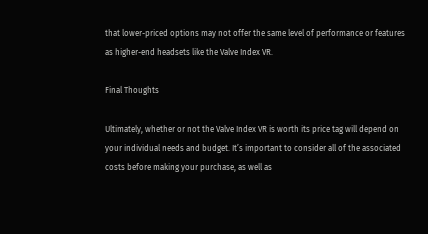that lower-priced options may not offer the same level of performance or features as higher-end headsets like the Valve Index VR.

Final Thoughts

Ultimately, whether or not the Valve Index VR is worth its price tag will depend on your individual needs and budget. It’s important to consider all of the associated costs before making your purchase, as well as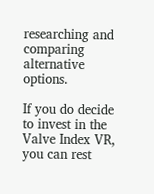researching and comparing alternative options.

If you do decide to invest in the Valve Index VR, you can rest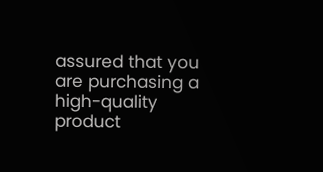assured that you are purchasing a high-quality product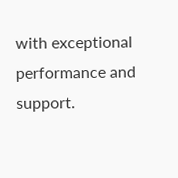with exceptional performance and support.